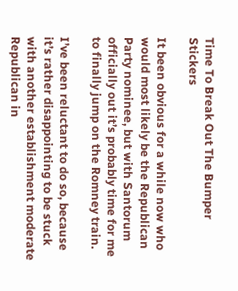Time To Break Out The Bumper Stickers

It been obvious for a while now who would most likely be the Republican Party nominee, but with Santorum officially out it’s probably time for me to finally jump on the Romney train.

I’ve been reluctant to do so, because it’s rather disappointing to be stuck with another establishment moderate Republican in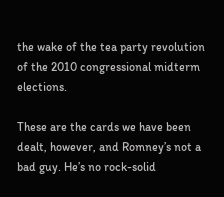the wake of the tea party revolution of the 2010 congressional midterm elections.

These are the cards we have been dealt, however, and Romney’s not a bad guy. He’s no rock-solid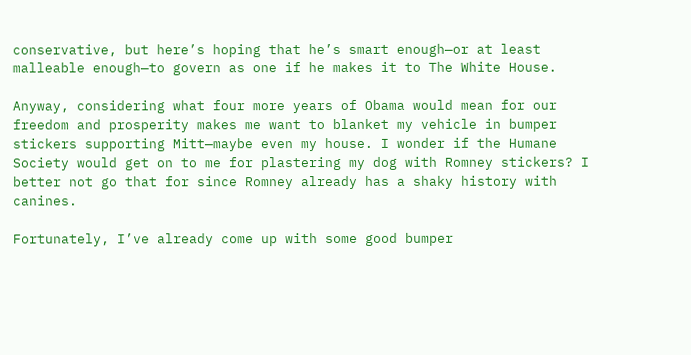conservative, but here’s hoping that he’s smart enough—or at least malleable enough—to govern as one if he makes it to The White House.

Anyway, considering what four more years of Obama would mean for our freedom and prosperity makes me want to blanket my vehicle in bumper stickers supporting Mitt—maybe even my house. I wonder if the Humane Society would get on to me for plastering my dog with Romney stickers? I better not go that for since Romney already has a shaky history with canines.

Fortunately, I’ve already come up with some good bumper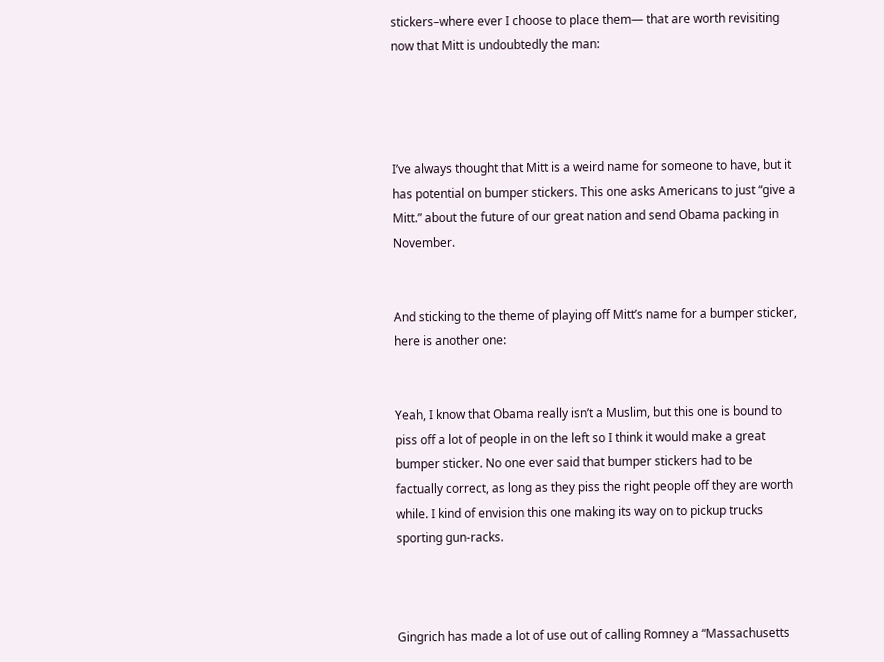stickers–where ever I choose to place them— that are worth revisiting now that Mitt is undoubtedly the man:




I’ve always thought that Mitt is a weird name for someone to have, but it has potential on bumper stickers. This one asks Americans to just “give a Mitt.” about the future of our great nation and send Obama packing in November.


And sticking to the theme of playing off Mitt’s name for a bumper sticker, here is another one:


Yeah, I know that Obama really isn’t a Muslim, but this one is bound to piss off a lot of people in on the left so I think it would make a great bumper sticker. No one ever said that bumper stickers had to be factually correct, as long as they piss the right people off they are worth while. I kind of envision this one making its way on to pickup trucks sporting gun-racks.



Gingrich has made a lot of use out of calling Romney a “Massachusetts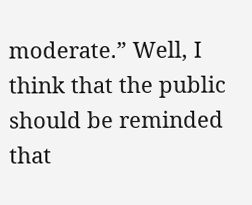moderate.” Well, I think that the public should be reminded that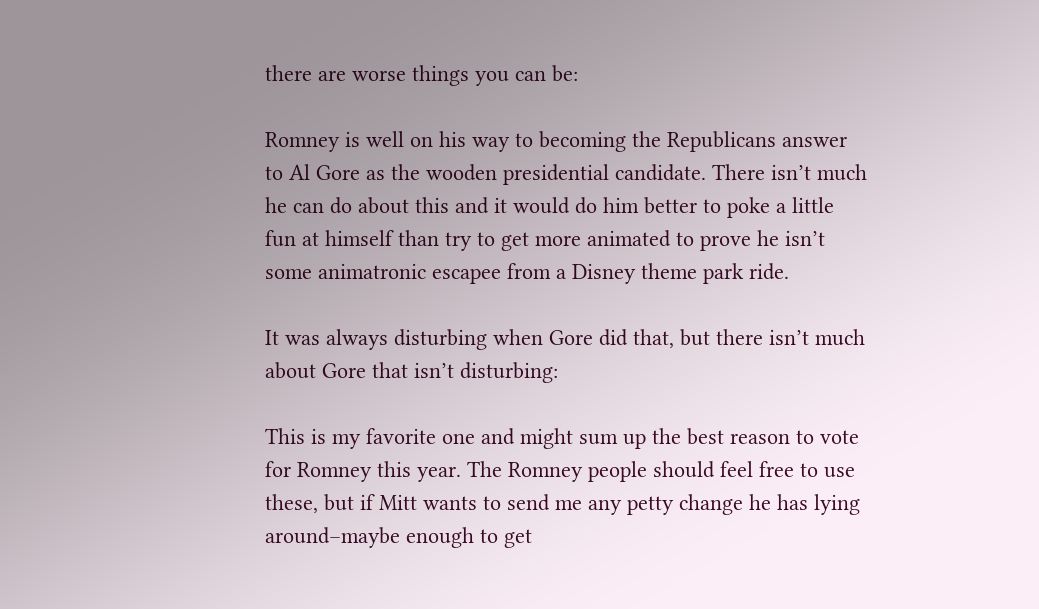there are worse things you can be:

Romney is well on his way to becoming the Republicans answer to Al Gore as the wooden presidential candidate. There isn’t much he can do about this and it would do him better to poke a little fun at himself than try to get more animated to prove he isn’t some animatronic escapee from a Disney theme park ride.

It was always disturbing when Gore did that, but there isn’t much about Gore that isn’t disturbing:

This is my favorite one and might sum up the best reason to vote for Romney this year. The Romney people should feel free to use these, but if Mitt wants to send me any petty change he has lying around–maybe enough to get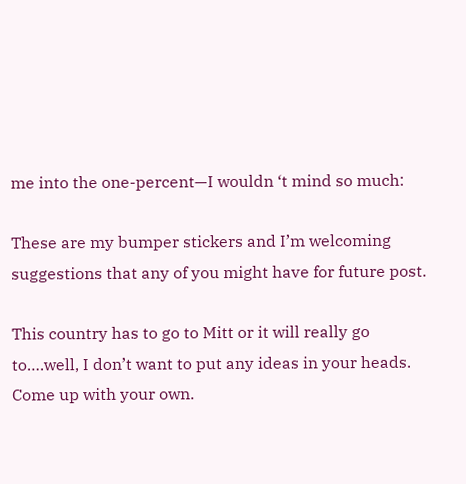me into the one-percent—I wouldn ‘t mind so much:

These are my bumper stickers and I’m welcoming suggestions that any of you might have for future post.

This country has to go to Mitt or it will really go to….well, I don’t want to put any ideas in your heads. Come up with your own.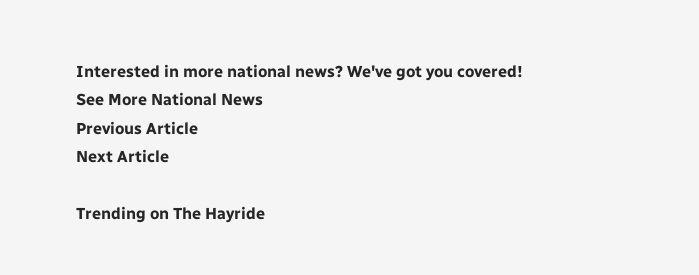Interested in more national news? We've got you covered! See More National News
Previous Article
Next Article

Trending on The Hayride